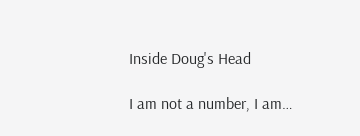Inside Doug's Head

I am not a number, I am…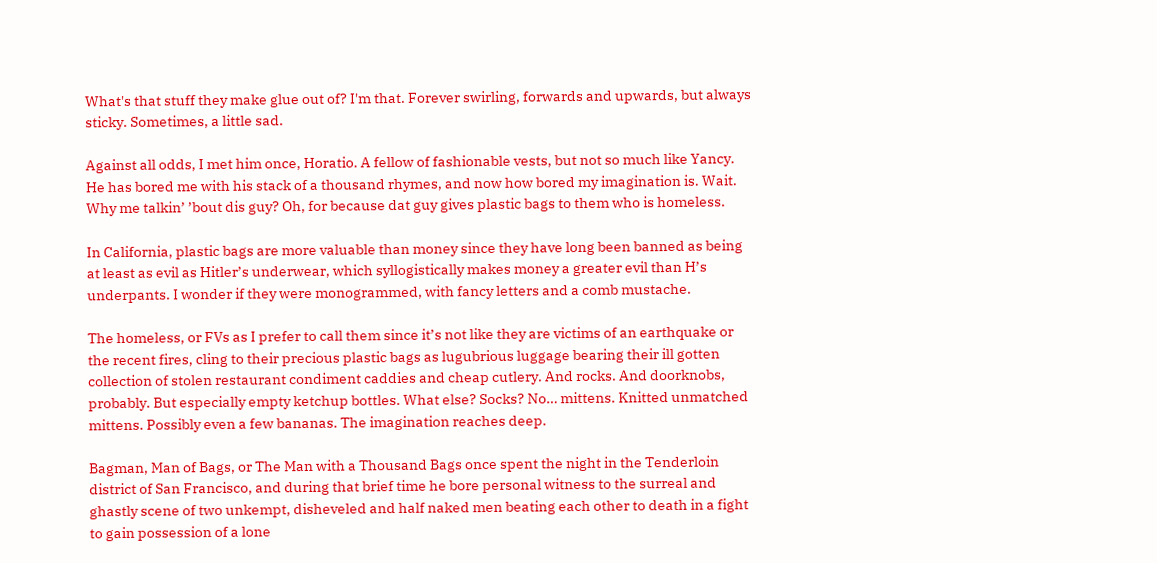What's that stuff they make glue out of? I'm that. Forever swirling, forwards and upwards, but always sticky. Sometimes, a little sad.

Against all odds, I met him once, Horatio. A fellow of fashionable vests, but not so much like Yancy. He has bored me with his stack of a thousand rhymes, and now how bored my imagination is. Wait. Why me talkin’ ’bout dis guy? Oh, for because dat guy gives plastic bags to them who is homeless.

In California, plastic bags are more valuable than money since they have long been banned as being at least as evil as Hitler’s underwear, which syllogistically makes money a greater evil than H’s underpants. I wonder if they were monogrammed, with fancy letters and a comb mustache.

The homeless, or FVs as I prefer to call them since it’s not like they are victims of an earthquake or the recent fires, cling to their precious plastic bags as lugubrious luggage bearing their ill gotten collection of stolen restaurant condiment caddies and cheap cutlery. And rocks. And doorknobs, probably. But especially empty ketchup bottles. What else? Socks? No… mittens. Knitted unmatched mittens. Possibly even a few bananas. The imagination reaches deep.

Bagman, Man of Bags, or The Man with a Thousand Bags once spent the night in the Tenderloin district of San Francisco, and during that brief time he bore personal witness to the surreal and ghastly scene of two unkempt, disheveled and half naked men beating each other to death in a fight to gain possession of a lone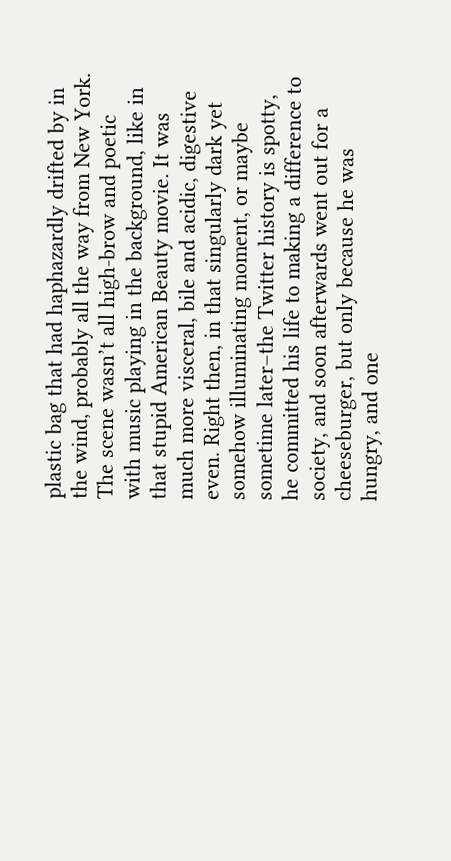plastic bag that had haphazardly drifted by in the wind, probably all the way from New York. The scene wasn’t all high-brow and poetic with music playing in the background, like in that stupid American Beauty movie. It was much more visceral, bile and acidic, digestive even. Right then, in that singularly dark yet somehow illuminating moment, or maybe sometime later–the Twitter history is spotty, he committed his life to making a difference to society, and soon afterwards went out for a cheeseburger, but only because he was hungry, and one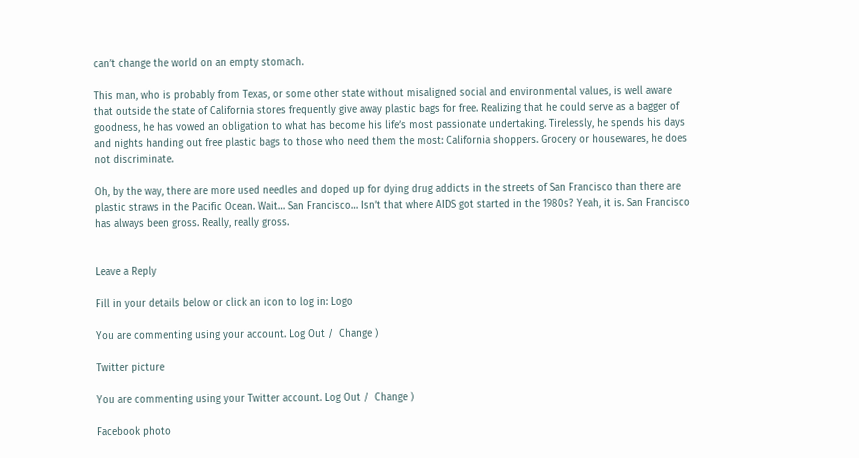can’t change the world on an empty stomach.

This man, who is probably from Texas, or some other state without misaligned social and environmental values, is well aware that outside the state of California stores frequently give away plastic bags for free. Realizing that he could serve as a bagger of goodness, he has vowed an obligation to what has become his life’s most passionate undertaking. Tirelessly, he spends his days and nights handing out free plastic bags to those who need them the most: California shoppers. Grocery or housewares, he does not discriminate.

Oh, by the way, there are more used needles and doped up for dying drug addicts in the streets of San Francisco than there are plastic straws in the Pacific Ocean. Wait… San Francisco… Isn’t that where AIDS got started in the 1980s? Yeah, it is. San Francisco has always been gross. Really, really gross.


Leave a Reply

Fill in your details below or click an icon to log in: Logo

You are commenting using your account. Log Out /  Change )

Twitter picture

You are commenting using your Twitter account. Log Out /  Change )

Facebook photo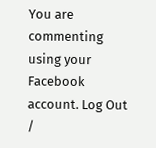You are commenting using your Facebook account. Log Out /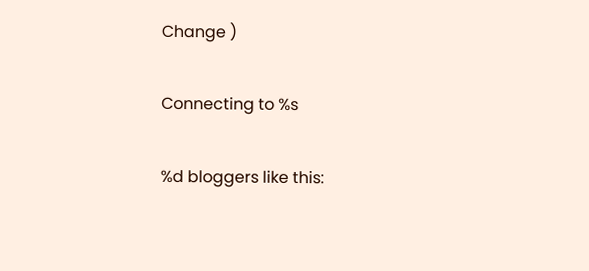Change )

Connecting to %s

%d bloggers like this: